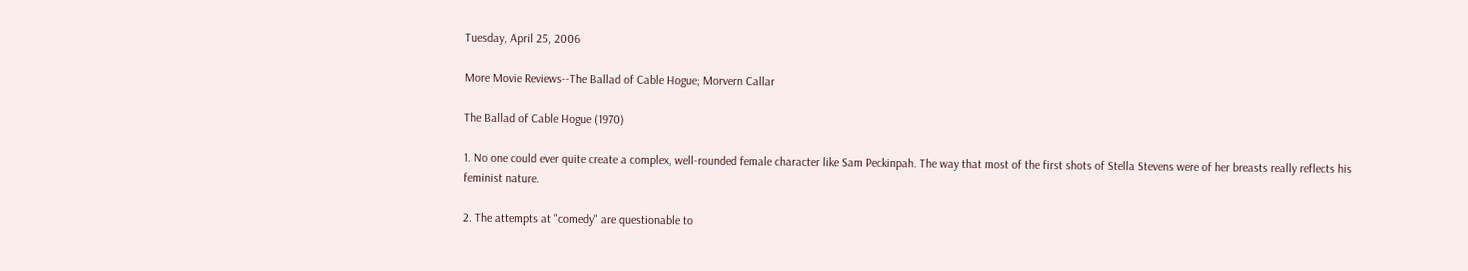Tuesday, April 25, 2006

More Movie Reviews--The Ballad of Cable Hogue; Morvern Callar

The Ballad of Cable Hogue (1970)

1. No one could ever quite create a complex, well-rounded female character like Sam Peckinpah. The way that most of the first shots of Stella Stevens were of her breasts really reflects his feminist nature.

2. The attempts at "comedy" are questionable to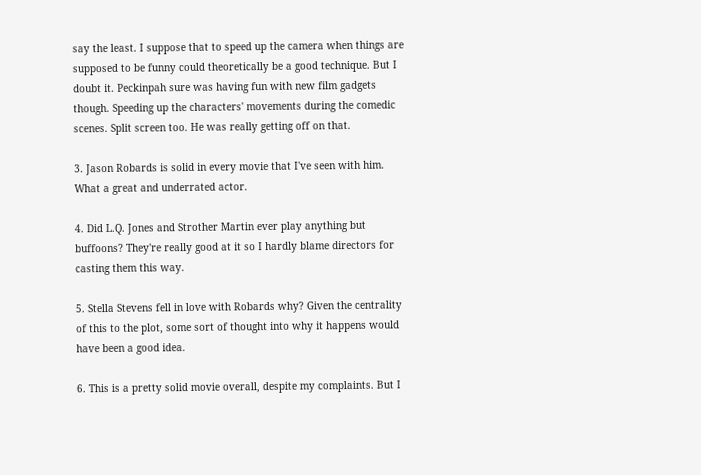say the least. I suppose that to speed up the camera when things are supposed to be funny could theoretically be a good technique. But I doubt it. Peckinpah sure was having fun with new film gadgets though. Speeding up the characters' movements during the comedic scenes. Split screen too. He was really getting off on that.

3. Jason Robards is solid in every movie that I've seen with him. What a great and underrated actor.

4. Did L.Q. Jones and Strother Martin ever play anything but buffoons? They're really good at it so I hardly blame directors for casting them this way.

5. Stella Stevens fell in love with Robards why? Given the centrality of this to the plot, some sort of thought into why it happens would have been a good idea.

6. This is a pretty solid movie overall, despite my complaints. But I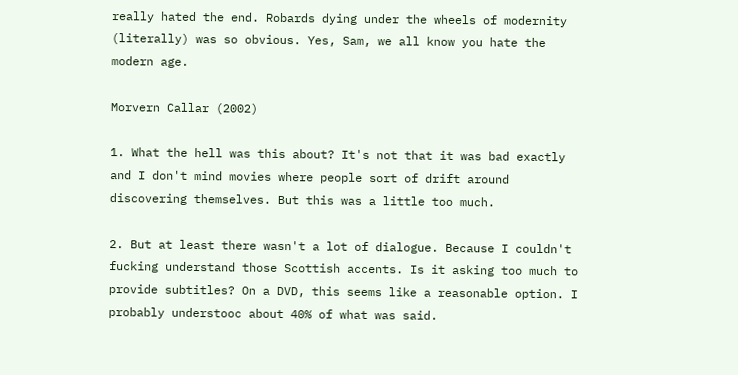really hated the end. Robards dying under the wheels of modernity (literally) was so obvious. Yes, Sam, we all know you hate the modern age.

Morvern Callar (2002)

1. What the hell was this about? It's not that it was bad exactly and I don't mind movies where people sort of drift around discovering themselves. But this was a little too much.

2. But at least there wasn't a lot of dialogue. Because I couldn't fucking understand those Scottish accents. Is it asking too much to provide subtitles? On a DVD, this seems like a reasonable option. I probably understooc about 40% of what was said.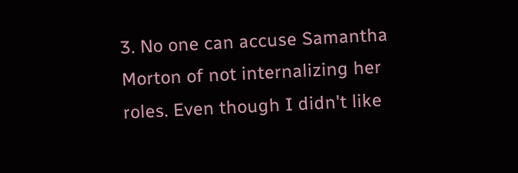3. No one can accuse Samantha Morton of not internalizing her roles. Even though I didn't like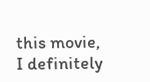this movie, I definitely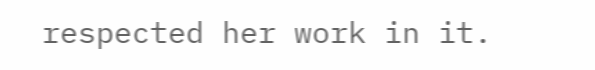respected her work in it.